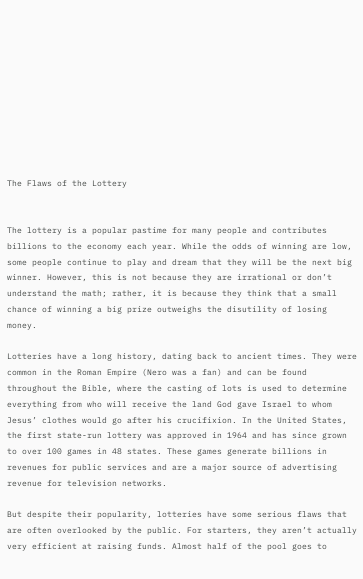The Flaws of the Lottery


The lottery is a popular pastime for many people and contributes billions to the economy each year. While the odds of winning are low, some people continue to play and dream that they will be the next big winner. However, this is not because they are irrational or don’t understand the math; rather, it is because they think that a small chance of winning a big prize outweighs the disutility of losing money.

Lotteries have a long history, dating back to ancient times. They were common in the Roman Empire (Nero was a fan) and can be found throughout the Bible, where the casting of lots is used to determine everything from who will receive the land God gave Israel to whom Jesus’ clothes would go after his crucifixion. In the United States, the first state-run lottery was approved in 1964 and has since grown to over 100 games in 48 states. These games generate billions in revenues for public services and are a major source of advertising revenue for television networks.

But despite their popularity, lotteries have some serious flaws that are often overlooked by the public. For starters, they aren’t actually very efficient at raising funds. Almost half of the pool goes to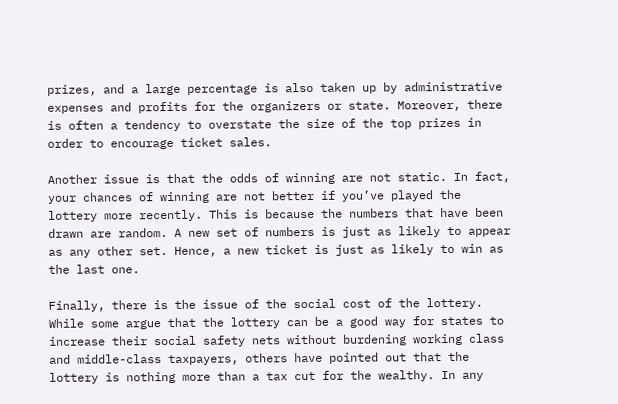prizes, and a large percentage is also taken up by administrative expenses and profits for the organizers or state. Moreover, there is often a tendency to overstate the size of the top prizes in order to encourage ticket sales.

Another issue is that the odds of winning are not static. In fact, your chances of winning are not better if you’ve played the lottery more recently. This is because the numbers that have been drawn are random. A new set of numbers is just as likely to appear as any other set. Hence, a new ticket is just as likely to win as the last one.

Finally, there is the issue of the social cost of the lottery. While some argue that the lottery can be a good way for states to increase their social safety nets without burdening working class and middle-class taxpayers, others have pointed out that the lottery is nothing more than a tax cut for the wealthy. In any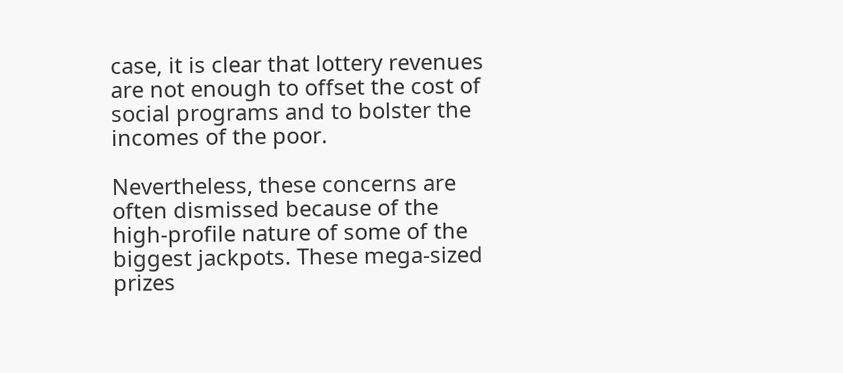case, it is clear that lottery revenues are not enough to offset the cost of social programs and to bolster the incomes of the poor.

Nevertheless, these concerns are often dismissed because of the high-profile nature of some of the biggest jackpots. These mega-sized prizes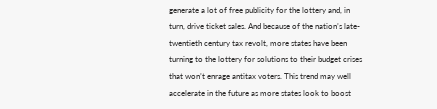generate a lot of free publicity for the lottery and, in turn, drive ticket sales. And because of the nation’s late-twentieth century tax revolt, more states have been turning to the lottery for solutions to their budget crises that won’t enrage antitax voters. This trend may well accelerate in the future as more states look to boost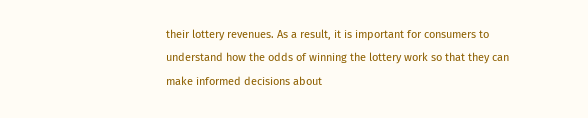their lottery revenues. As a result, it is important for consumers to understand how the odds of winning the lottery work so that they can make informed decisions about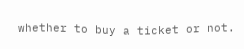whether to buy a ticket or not.